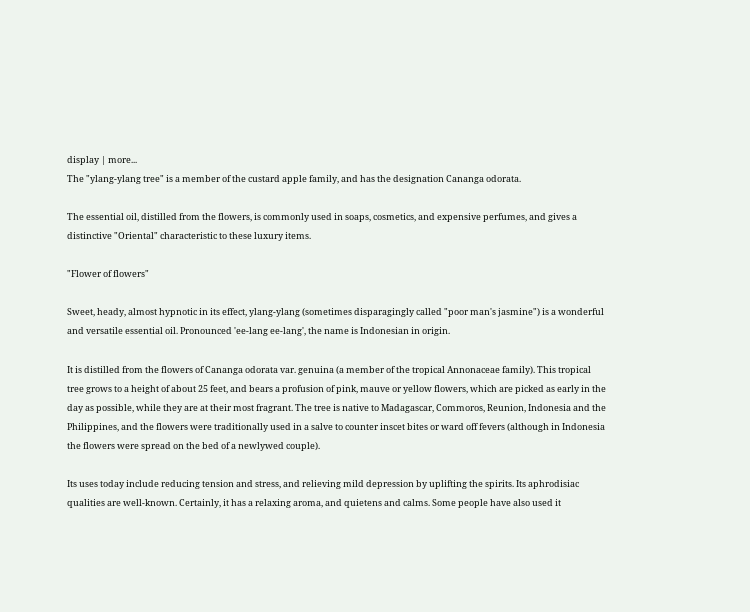display | more...
The "ylang-ylang tree" is a member of the custard apple family, and has the designation Cananga odorata.

The essential oil, distilled from the flowers, is commonly used in soaps, cosmetics, and expensive perfumes, and gives a distinctive "Oriental" characteristic to these luxury items.

"Flower of flowers"

Sweet, heady, almost hypnotic in its effect, ylang-ylang (sometimes disparagingly called "poor man's jasmine") is a wonderful and versatile essential oil. Pronounced 'ee-lang ee-lang', the name is Indonesian in origin.

It is distilled from the flowers of Cananga odorata var. genuina (a member of the tropical Annonaceae family). This tropical tree grows to a height of about 25 feet, and bears a profusion of pink, mauve or yellow flowers, which are picked as early in the day as possible, while they are at their most fragrant. The tree is native to Madagascar, Commoros, Reunion, Indonesia and the Philippines, and the flowers were traditionally used in a salve to counter inscet bites or ward off fevers (although in Indonesia the flowers were spread on the bed of a newlywed couple).

Its uses today include reducing tension and stress, and relieving mild depression by uplifting the spirits. Its aphrodisiac qualities are well-known. Certainly, it has a relaxing aroma, and quietens and calms. Some people have also used it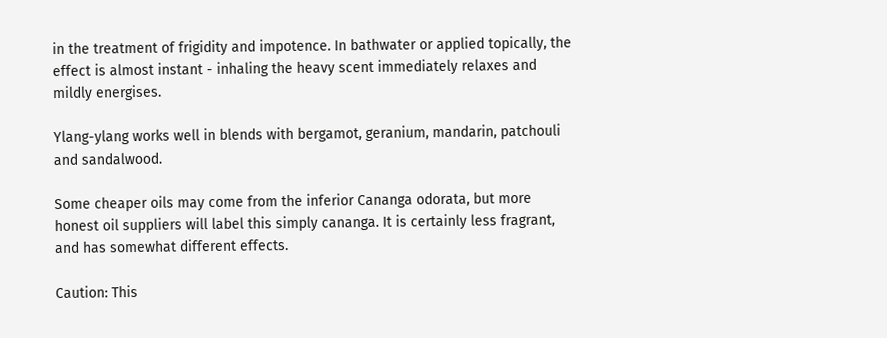in the treatment of frigidity and impotence. In bathwater or applied topically, the effect is almost instant - inhaling the heavy scent immediately relaxes and mildly energises.

Ylang-ylang works well in blends with bergamot, geranium, mandarin, patchouli and sandalwood.

Some cheaper oils may come from the inferior Cananga odorata, but more honest oil suppliers will label this simply cananga. It is certainly less fragrant, and has somewhat different effects.

Caution: This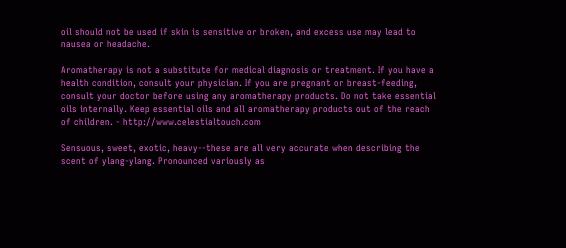oil should not be used if skin is sensitive or broken, and excess use may lead to nausea or headache.

Aromatherapy is not a substitute for medical diagnosis or treatment. If you have a health condition, consult your physician. If you are pregnant or breast-feeding, consult your doctor before using any aromatherapy products. Do not take essential oils internally. Keep essential oils and all aromatherapy products out of the reach of children. - http://www.celestialtouch.com

Sensuous, sweet, exotic, heavy--these are all very accurate when describing the scent of ylang-ylang. Pronounced variously as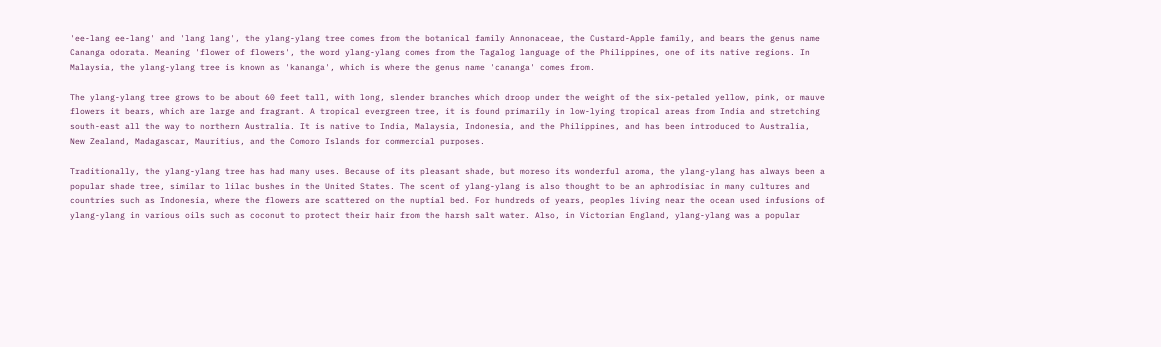'ee-lang ee-lang' and 'lang lang', the ylang-ylang tree comes from the botanical family Annonaceae, the Custard-Apple family, and bears the genus name Cananga odorata. Meaning 'flower of flowers', the word ylang-ylang comes from the Tagalog language of the Philippines, one of its native regions. In Malaysia, the ylang-ylang tree is known as 'kananga', which is where the genus name 'cananga' comes from.

The ylang-ylang tree grows to be about 60 feet tall, with long, slender branches which droop under the weight of the six-petaled yellow, pink, or mauve flowers it bears, which are large and fragrant. A tropical evergreen tree, it is found primarily in low-lying tropical areas from India and stretching south-east all the way to northern Australia. It is native to India, Malaysia, Indonesia, and the Philippines, and has been introduced to Australia, New Zealand, Madagascar, Mauritius, and the Comoro Islands for commercial purposes.

Traditionally, the ylang-ylang tree has had many uses. Because of its pleasant shade, but moreso its wonderful aroma, the ylang-ylang has always been a popular shade tree, similar to lilac bushes in the United States. The scent of ylang-ylang is also thought to be an aphrodisiac in many cultures and countries such as Indonesia, where the flowers are scattered on the nuptial bed. For hundreds of years, peoples living near the ocean used infusions of ylang-ylang in various oils such as coconut to protect their hair from the harsh salt water. Also, in Victorian England, ylang-ylang was a popular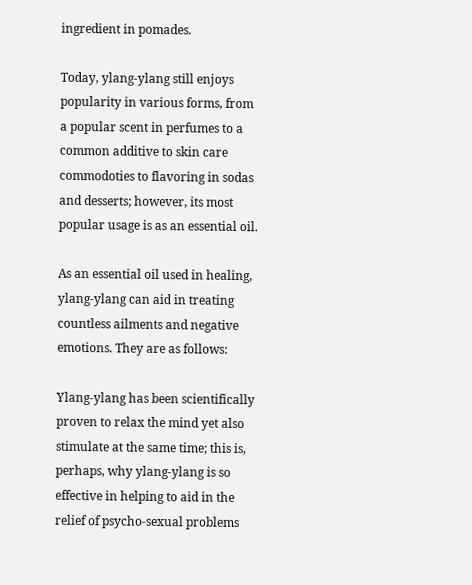ingredient in pomades.

Today, ylang-ylang still enjoys popularity in various forms, from a popular scent in perfumes to a common additive to skin care commodoties to flavoring in sodas and desserts; however, its most popular usage is as an essential oil.

As an essential oil used in healing, ylang-ylang can aid in treating countless ailments and negative emotions. They are as follows:

Ylang-ylang has been scientifically proven to relax the mind yet also stimulate at the same time; this is, perhaps, why ylang-ylang is so effective in helping to aid in the relief of psycho-sexual problems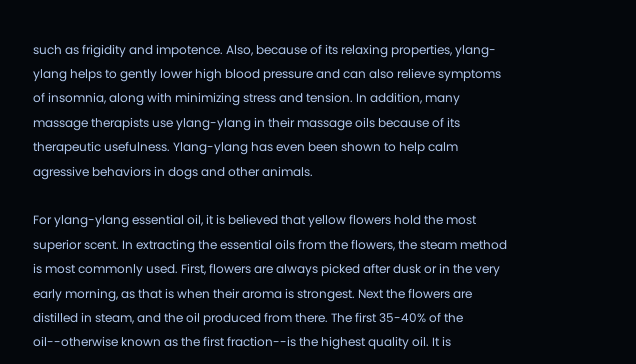such as frigidity and impotence. Also, because of its relaxing properties, ylang-ylang helps to gently lower high blood pressure and can also relieve symptoms of insomnia, along with minimizing stress and tension. In addition, many massage therapists use ylang-ylang in their massage oils because of its therapeutic usefulness. Ylang-ylang has even been shown to help calm agressive behaviors in dogs and other animals.

For ylang-ylang essential oil, it is believed that yellow flowers hold the most superior scent. In extracting the essential oils from the flowers, the steam method is most commonly used. First, flowers are always picked after dusk or in the very early morning, as that is when their aroma is strongest. Next the flowers are distilled in steam, and the oil produced from there. The first 35-40% of the oil--otherwise known as the first fraction--is the highest quality oil. It is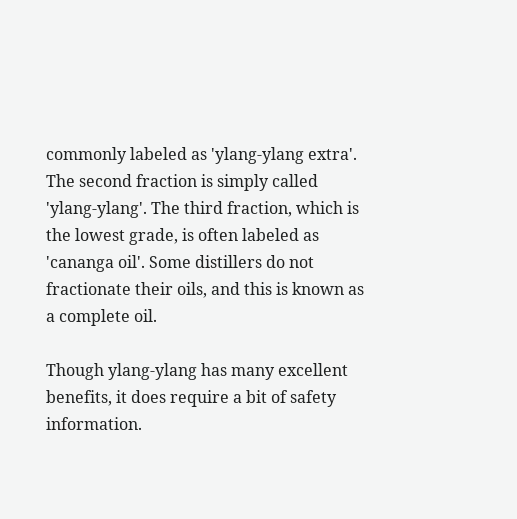commonly labeled as 'ylang-ylang extra'. The second fraction is simply called 'ylang-ylang'. The third fraction, which is the lowest grade, is often labeled as 'cananga oil'. Some distillers do not fractionate their oils, and this is known as a complete oil.

Though ylang-ylang has many excellent benefits, it does require a bit of safety information.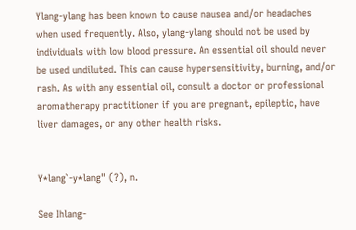Ylang-ylang has been known to cause nausea and/or headaches when used frequently. Also, ylang-ylang should not be used by individuals with low blood pressure. An essential oil should never be used undiluted. This can cause hypersensitivity, burning, and/or rash. As with any essential oil, consult a doctor or professional aromatherapy practitioner if you are pregnant, epileptic, have liver damages, or any other health risks.


Y*lang`-y*lang" (?), n.

See Ihlang-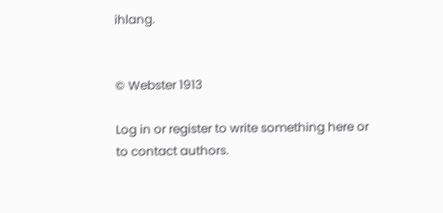ihlang.


© Webster 1913

Log in or register to write something here or to contact authors.